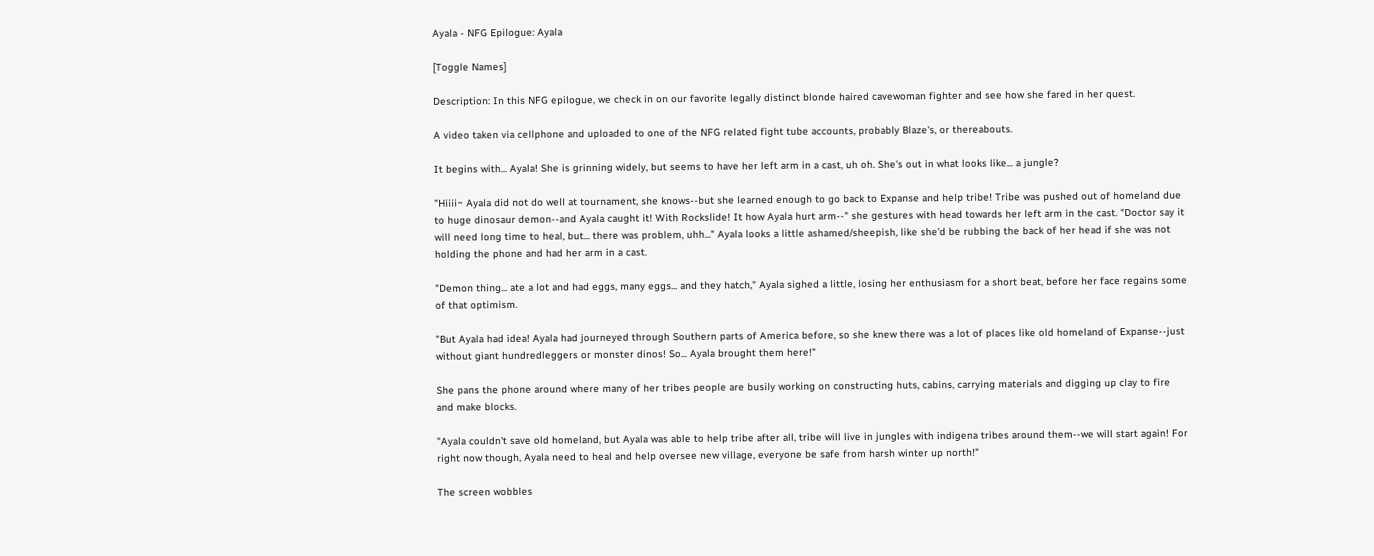Ayala - NFG Epilogue: Ayala

[Toggle Names]

Description: In this NFG epilogue, we check in on our favorite legally distinct blonde haired cavewoman fighter and see how she fared in her quest.

A video taken via cellphone and uploaded to one of the NFG related fight tube accounts, probably Blaze's, or thereabouts.

It begins with... Ayala! She is grinning widely, but seems to have her left arm in a cast, uh oh. She's out in what looks like... a jungle?

"Hiiii~ Ayala did not do well at tournament, she knows--but she learned enough to go back to Expanse and help tribe! Tribe was pushed out of homeland due to huge dinosaur demon--and Ayala caught it! With Rockslide! It how Ayala hurt arm--" she gestures with head towards her left arm in the cast. "Doctor say it will need long time to heal, but... there was problem, uhh..." Ayala looks a little ashamed/sheepish, like she'd be rubbing the back of her head if she was not holding the phone and had her arm in a cast.

"Demon thing... ate a lot and had eggs, many eggs... and they hatch," Ayala sighed a little, losing her enthusiasm for a short beat, before her face regains some of that optimism.

"But Ayala had idea! Ayala had journeyed through Southern parts of America before, so she knew there was a lot of places like old homeland of Expanse--just without giant hundredleggers or monster dinos! So... Ayala brought them here!"

She pans the phone around where many of her tribes people are busily working on constructing huts, cabins, carrying materials and digging up clay to fire and make blocks.

"Ayala couldn't save old homeland, but Ayala was able to help tribe after all, tribe will live in jungles with indigena tribes around them--we will start again! For right now though, Ayala need to heal and help oversee new village, everyone be safe from harsh winter up north!"

The screen wobbles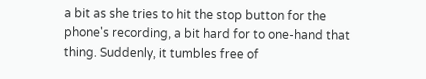a bit as she tries to hit the stop button for the phone's recording, a bit hard for to one-hand that thing. Suddenly, it tumbles free of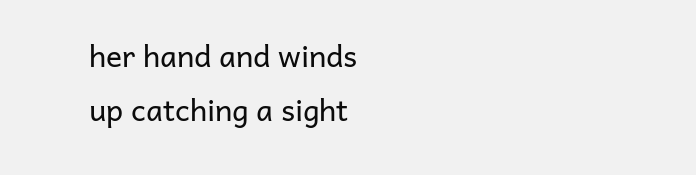her hand and winds up catching a sight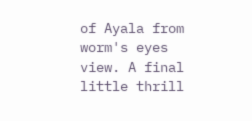of Ayala from worm's eyes view. A final little thrill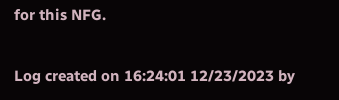for this NFG.

Log created on 16:24:01 12/23/2023 by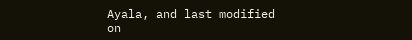Ayala, and last modified on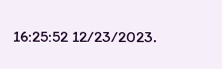16:25:52 12/23/2023.